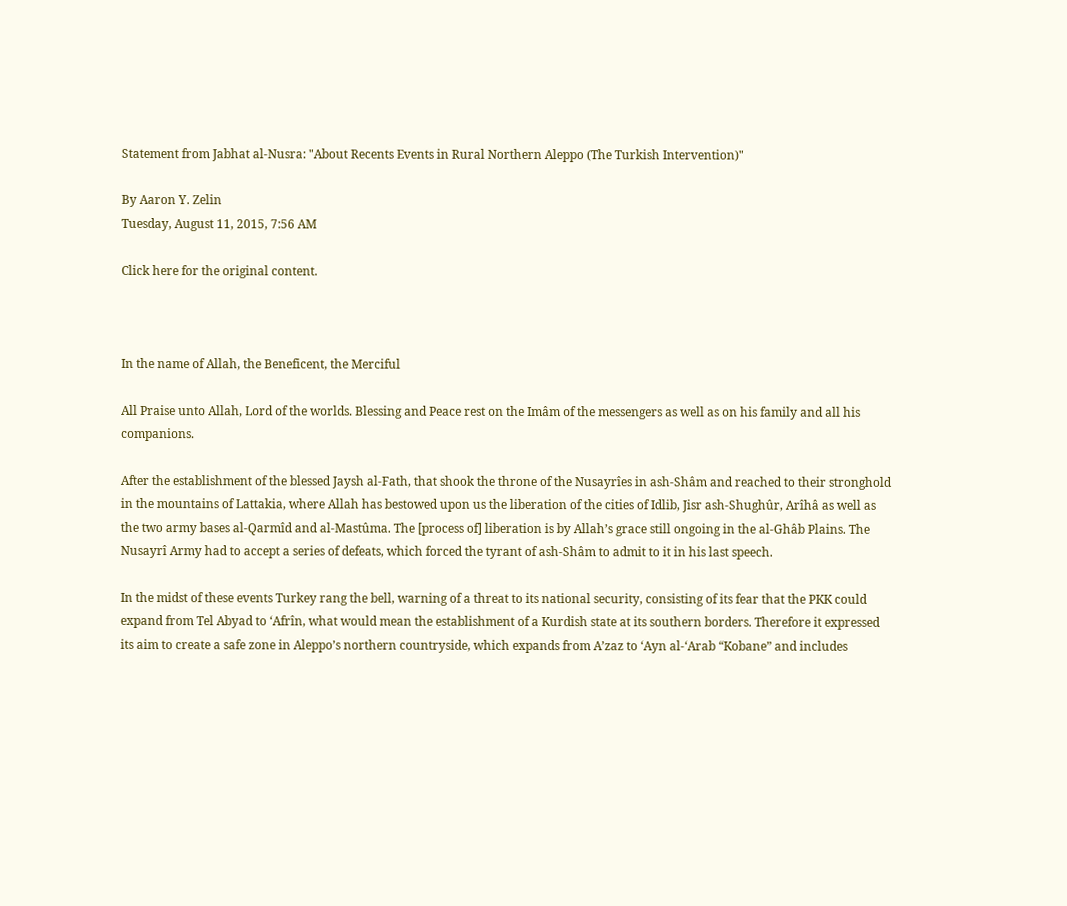Statement from Jabhat al-Nusra: "About Recents Events in Rural Northern Aleppo (The Turkish Intervention)"

By Aaron Y. Zelin
Tuesday, August 11, 2015, 7:56 AM

Click here for the original content.



In the name of Allah, the Beneficent, the Merciful

All Praise unto Allah, Lord of the worlds. Blessing and Peace rest on the Imâm of the messengers as well as on his family and all his companions.

After the establishment of the blessed Jaysh al-Fath, that shook the throne of the Nusayrîes in ash-Shâm and reached to their stronghold in the mountains of Lattakia, where Allah has bestowed upon us the liberation of the cities of Idlib, Jisr ash-Shughûr, Arîhâ as well as the two army bases al-Qarmîd and al-Mastûma. The [process of] liberation is by Allah’s grace still ongoing in the al-Ghâb Plains. The Nusayrî Army had to accept a series of defeats, which forced the tyrant of ash-Shâm to admit to it in his last speech.

In the midst of these events Turkey rang the bell, warning of a threat to its national security, consisting of its fear that the PKK could expand from Tel Abyad to ‘Afrîn, what would mean the establishment of a Kurdish state at its southern borders. Therefore it expressed its aim to create a safe zone in Aleppo’s northern countryside, which expands from A’zaz to ‘Ayn al-‘Arab “Kobane” and includes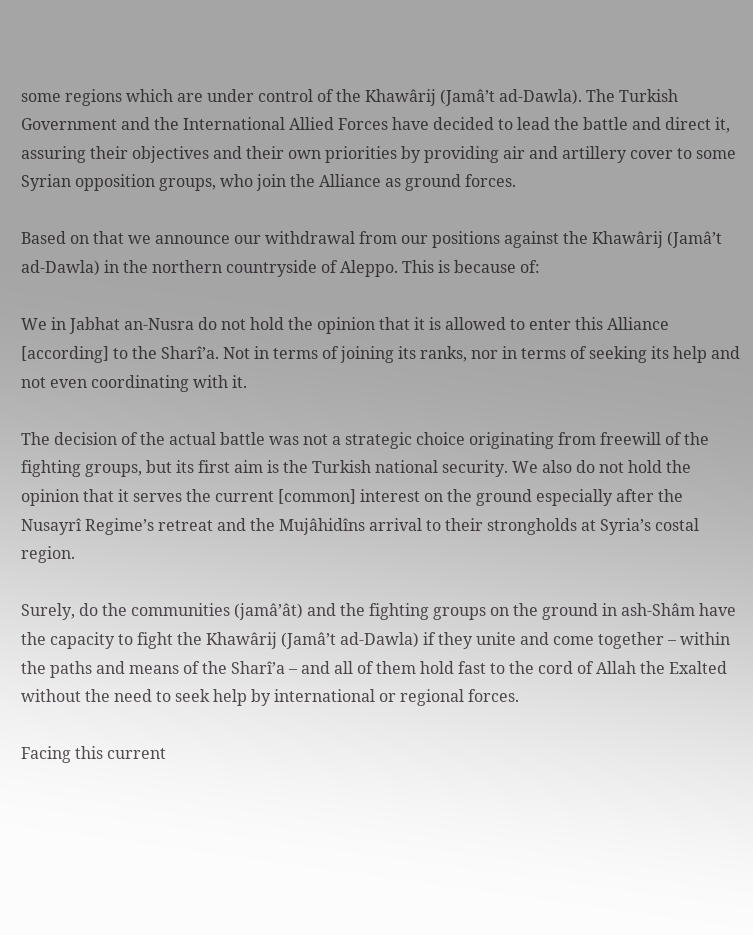some regions which are under control of the Khawârij (Jamâ’t ad-Dawla). The Turkish Government and the International Allied Forces have decided to lead the battle and direct it, assuring their objectives and their own priorities by providing air and artillery cover to some Syrian opposition groups, who join the Alliance as ground forces.

Based on that we announce our withdrawal from our positions against the Khawârij (Jamâ’t ad-Dawla) in the northern countryside of Aleppo. This is because of:

We in Jabhat an-Nusra do not hold the opinion that it is allowed to enter this Alliance [according] to the Sharî’a. Not in terms of joining its ranks, nor in terms of seeking its help and not even coordinating with it.

The decision of the actual battle was not a strategic choice originating from freewill of the fighting groups, but its first aim is the Turkish national security. We also do not hold the opinion that it serves the current [common] interest on the ground especially after the Nusayrî Regime’s retreat and the Mujâhidîns arrival to their strongholds at Syria’s costal region.

Surely, do the communities (jamâ’ât) and the fighting groups on the ground in ash-Shâm have the capacity to fight the Khawârij (Jamâ’t ad-Dawla) if they unite and come together – within the paths and means of the Sharî’a – and all of them hold fast to the cord of Allah the Exalted without the need to seek help by international or regional forces.

Facing this current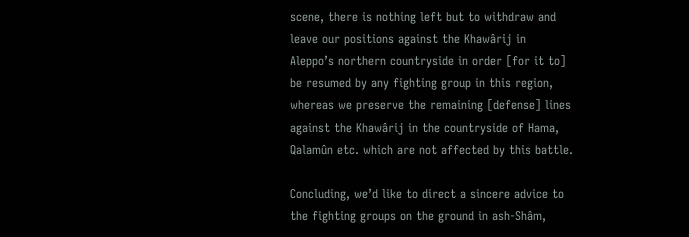scene, there is nothing left but to withdraw and leave our positions against the Khawârij in Aleppo’s northern countryside in order [for it to] be resumed by any fighting group in this region, whereas we preserve the remaining [defense] lines against the Khawârij in the countryside of Hama, Qalamûn etc. which are not affected by this battle.

Concluding, we’d like to direct a sincere advice to the fighting groups on the ground in ash-Shâm,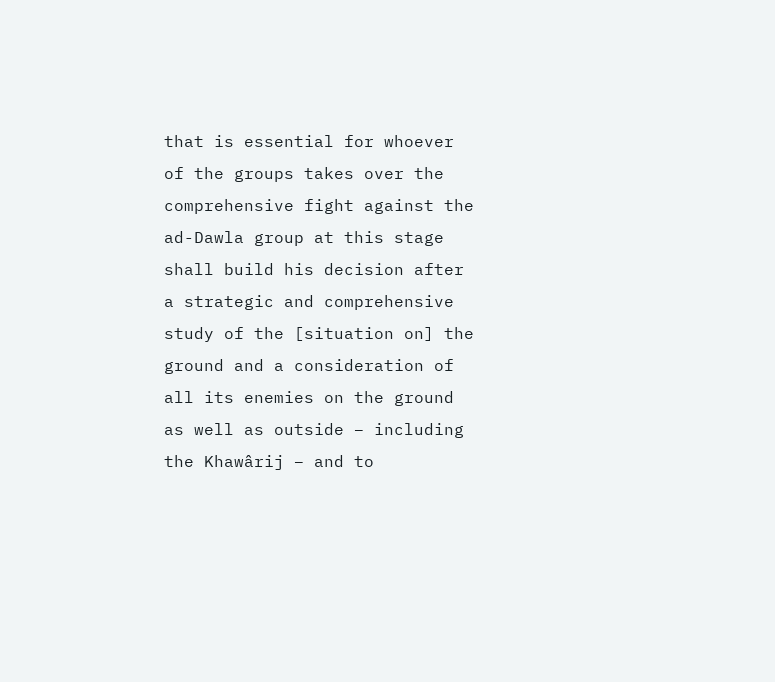that is essential for whoever of the groups takes over the comprehensive fight against the ad-Dawla group at this stage shall build his decision after a strategic and comprehensive study of the [situation on] the ground and a consideration of all its enemies on the ground as well as outside – including the Khawârij – and to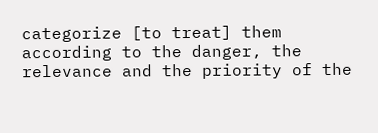categorize [to treat] them according to the danger, the relevance and the priority of the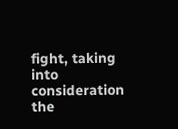fight, taking into consideration the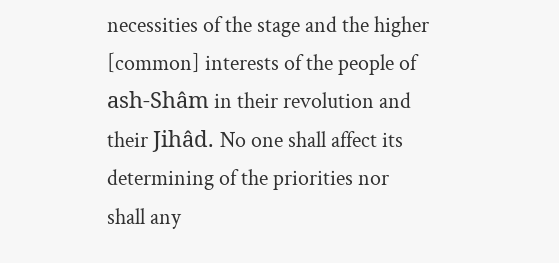necessities of the stage and the higher [common] interests of the people of ash-Shâm in their revolution and their Jihâd. No one shall affect its determining of the priorities nor shall any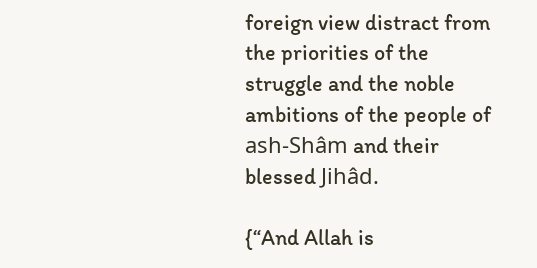foreign view distract from the priorities of the struggle and the noble ambitions of the people of ash-Shâm and their blessed Jihâd.

{“And Allah is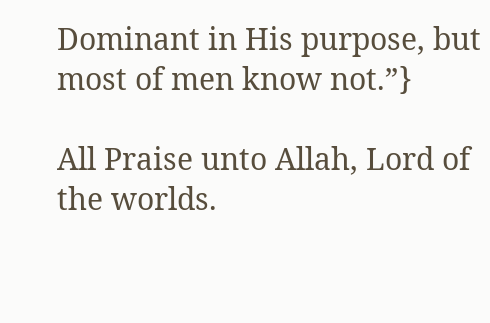Dominant in His purpose, but most of men know not.”}

All Praise unto Allah, Lord of the worlds.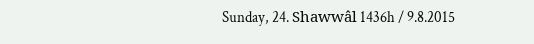Sunday, 24. Shawwâl 1436h / 9.8.2015